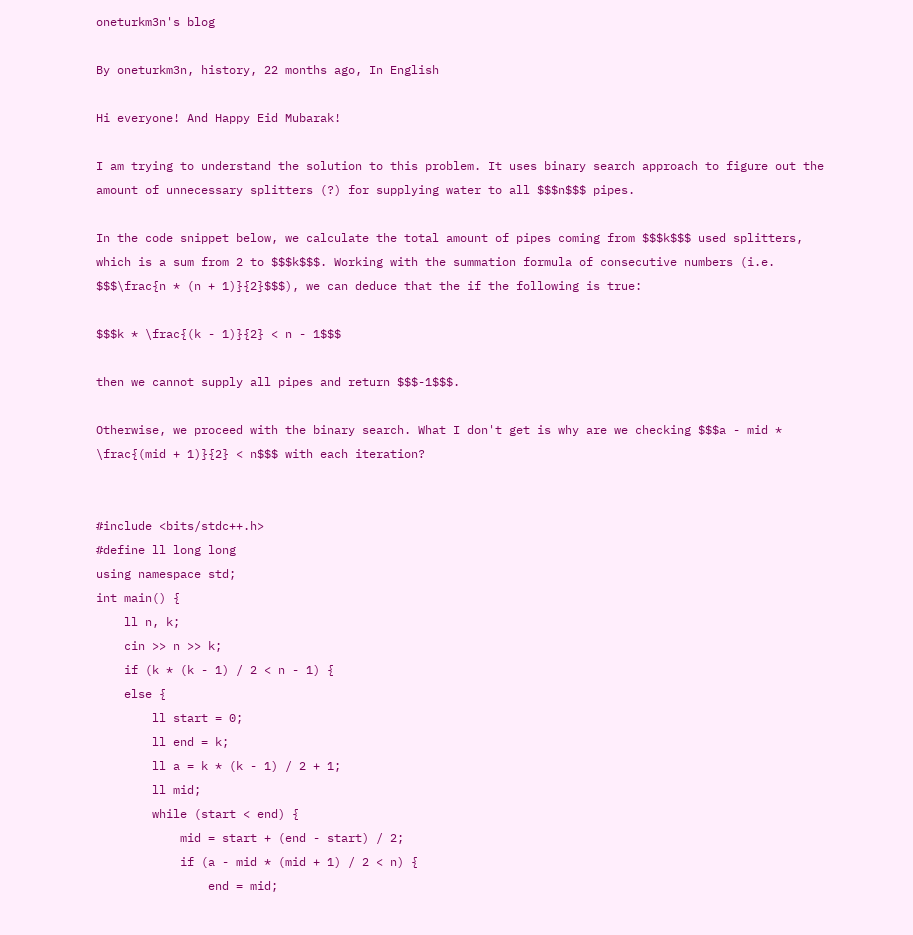oneturkm3n's blog

By oneturkm3n, history, 22 months ago, In English

Hi everyone! And Happy Eid Mubarak!

I am trying to understand the solution to this problem. It uses binary search approach to figure out the amount of unnecessary splitters (?) for supplying water to all $$$n$$$ pipes.

In the code snippet below, we calculate the total amount of pipes coming from $$$k$$$ used splitters, which is a sum from 2 to $$$k$$$. Working with the summation formula of consecutive numbers (i.e. $$$\frac{n * (n + 1)}{2}$$$), we can deduce that the if the following is true:

$$$k * \frac{(k - 1)}{2} < n - 1$$$

then we cannot supply all pipes and return $$$-1$$$.

Otherwise, we proceed with the binary search. What I don't get is why are we checking $$$a - mid * \frac{(mid + 1)}{2} < n$$$ with each iteration?


#include <bits/stdc++.h>
#define ll long long
using namespace std;
int main() {
    ll n, k;
    cin >> n >> k;
    if (k * (k - 1) / 2 < n - 1) {
    else {
        ll start = 0;
        ll end = k;
        ll a = k * (k - 1) / 2 + 1;
        ll mid;
        while (start < end) {
            mid = start + (end - start) / 2;
            if (a - mid * (mid + 1) / 2 < n) {
                end = mid;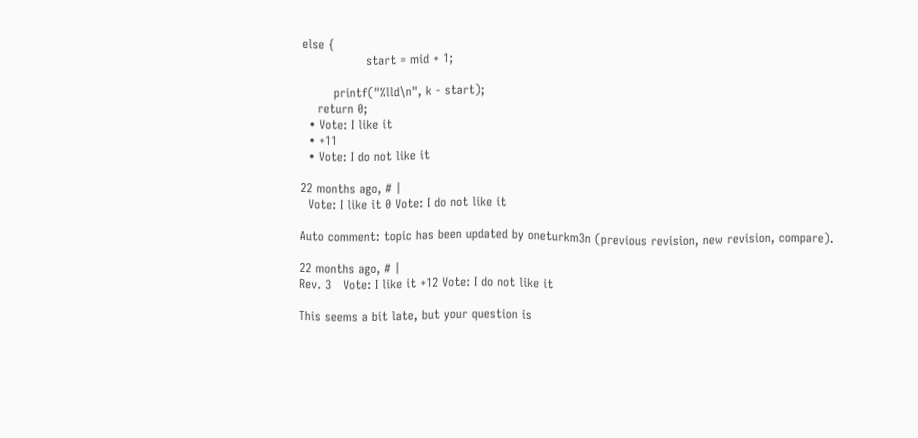else {
                start = mid + 1;

        printf("%lld\n", k - start);
    return 0;
  • Vote: I like it
  • +11
  • Vote: I do not like it

22 months ago, # |
  Vote: I like it 0 Vote: I do not like it

Auto comment: topic has been updated by oneturkm3n (previous revision, new revision, compare).

22 months ago, # |
Rev. 3   Vote: I like it +12 Vote: I do not like it

This seems a bit late, but your question is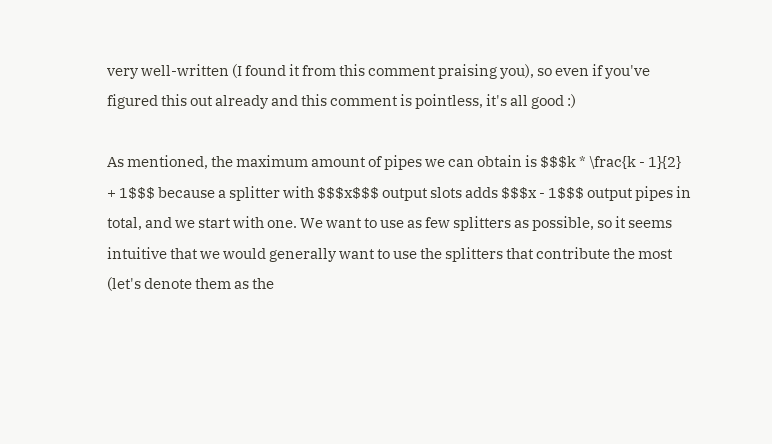very well-written (I found it from this comment praising you), so even if you've figured this out already and this comment is pointless, it's all good :)

As mentioned, the maximum amount of pipes we can obtain is $$$k * \frac{k - 1}{2} + 1$$$ because a splitter with $$$x$$$ output slots adds $$$x - 1$$$ output pipes in total, and we start with one. We want to use as few splitters as possible, so it seems intuitive that we would generally want to use the splitters that contribute the most (let's denote them as the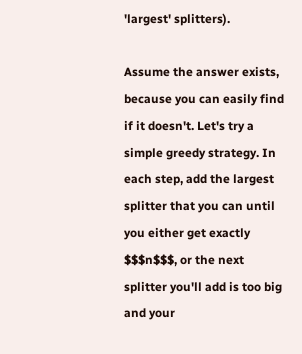'largest' splitters).

Assume the answer exists, because you can easily find if it doesn't. Let's try a simple greedy strategy. In each step, add the largest splitter that you can until you either get exactly $$$n$$$, or the next splitter you'll add is too big and your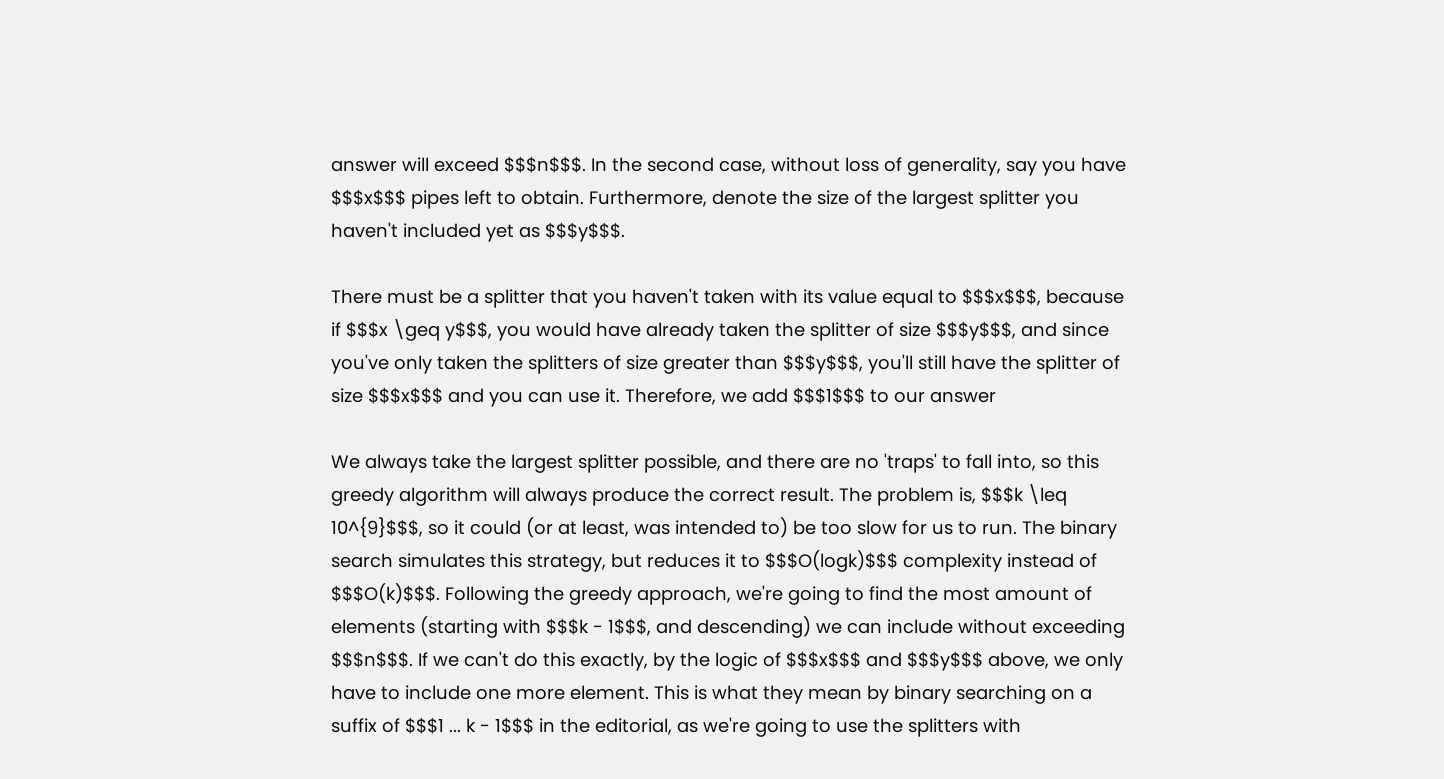answer will exceed $$$n$$$. In the second case, without loss of generality, say you have $$$x$$$ pipes left to obtain. Furthermore, denote the size of the largest splitter you haven't included yet as $$$y$$$.

There must be a splitter that you haven't taken with its value equal to $$$x$$$, because if $$$x \geq y$$$, you would have already taken the splitter of size $$$y$$$, and since you've only taken the splitters of size greater than $$$y$$$, you'll still have the splitter of size $$$x$$$ and you can use it. Therefore, we add $$$1$$$ to our answer

We always take the largest splitter possible, and there are no 'traps' to fall into, so this greedy algorithm will always produce the correct result. The problem is, $$$k \leq 10^{9}$$$, so it could (or at least, was intended to) be too slow for us to run. The binary search simulates this strategy, but reduces it to $$$O(logk)$$$ complexity instead of $$$O(k)$$$. Following the greedy approach, we're going to find the most amount of elements (starting with $$$k - 1$$$, and descending) we can include without exceeding $$$n$$$. If we can't do this exactly, by the logic of $$$x$$$ and $$$y$$$ above, we only have to include one more element. This is what they mean by binary searching on a suffix of $$$1 ... k - 1$$$ in the editorial, as we're going to use the splitters with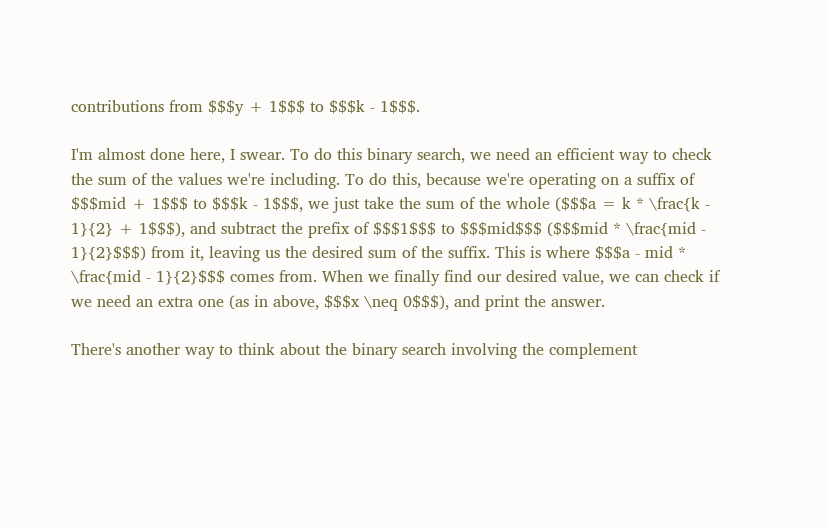contributions from $$$y + 1$$$ to $$$k - 1$$$.

I'm almost done here, I swear. To do this binary search, we need an efficient way to check the sum of the values we're including. To do this, because we're operating on a suffix of $$$mid + 1$$$ to $$$k - 1$$$, we just take the sum of the whole ($$$a = k * \frac{k - 1}{2} + 1$$$), and subtract the prefix of $$$1$$$ to $$$mid$$$ ($$$mid * \frac{mid - 1}{2}$$$) from it, leaving us the desired sum of the suffix. This is where $$$a - mid * \frac{mid - 1}{2}$$$ comes from. When we finally find our desired value, we can check if we need an extra one (as in above, $$$x \neq 0$$$), and print the answer.

There's another way to think about the binary search involving the complement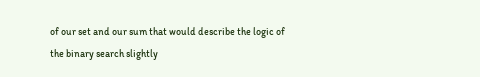of our set and our sum that would describe the logic of the binary search slightly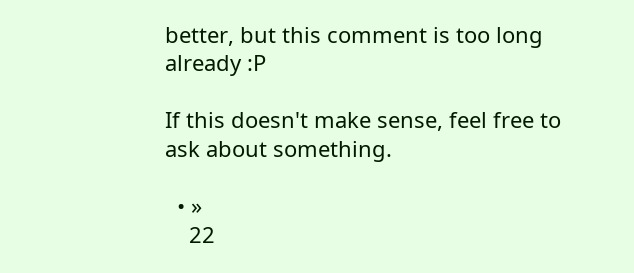better, but this comment is too long already :P

If this doesn't make sense, feel free to ask about something.

  • »
    22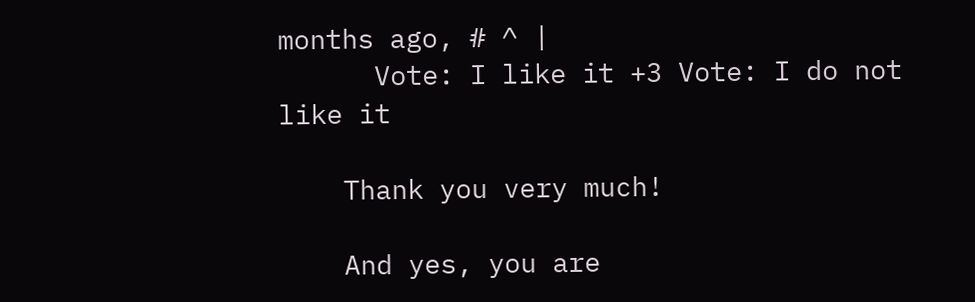months ago, # ^ |
      Vote: I like it +3 Vote: I do not like it

    Thank you very much!

    And yes, you are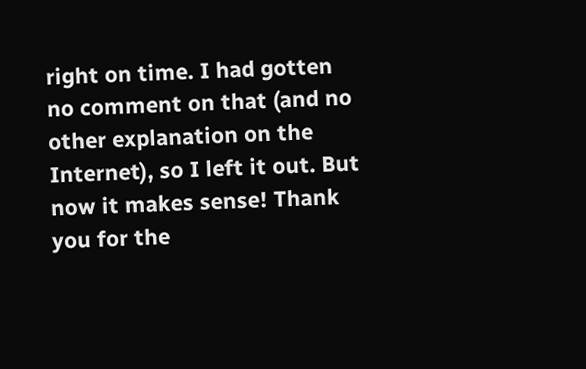right on time. I had gotten no comment on that (and no other explanation on the Internet), so I left it out. But now it makes sense! Thank you for the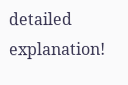detailed explanation!